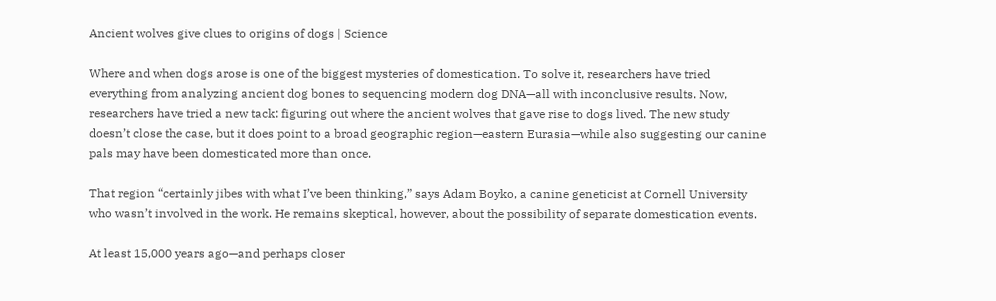Ancient wolves give clues to origins of dogs | Science

Where and when dogs arose is one of the biggest mysteries of domestication. To solve it, researchers have tried everything from analyzing ancient dog bones to sequencing modern dog DNA—all with inconclusive results. Now, researchers have tried a new tack: figuring out where the ancient wolves that gave rise to dogs lived. The new study doesn’t close the case, but it does point to a broad geographic region—eastern Eurasia—while also suggesting our canine pals may have been domesticated more than once.

That region “certainly jibes with what I’ve been thinking,” says Adam Boyko, a canine geneticist at Cornell University who wasn’t involved in the work. He remains skeptical, however, about the possibility of separate domestication events.

At least 15,000 years ago—and perhaps closer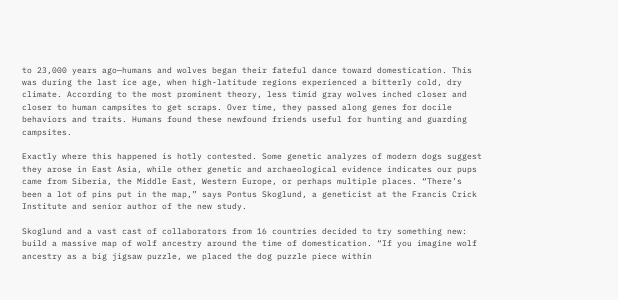to 23,000 years ago—humans and wolves began their fateful dance toward domestication. This was during the last ice age, when high-latitude regions experienced a bitterly cold, dry climate. According to the most prominent theory, less timid gray wolves inched closer and closer to human campsites to get scraps. Over time, they passed along genes for docile behaviors and traits. Humans found these newfound friends useful for hunting and guarding campsites.

Exactly where this happened is hotly contested. Some genetic analyzes of modern dogs suggest they arose in East Asia, while other genetic and archaeological evidence indicates our pups came from Siberia, the Middle East, Western Europe, or perhaps multiple places. “There’s been a lot of pins put in the map,” says Pontus Skoglund, a geneticist at the Francis Crick Institute and senior author of the new study.

Skoglund and a vast cast of collaborators from 16 countries decided to try something new: build a massive map of wolf ancestry around the time of domestication. “If you imagine wolf ancestry as a big jigsaw puzzle, we placed the dog puzzle piece within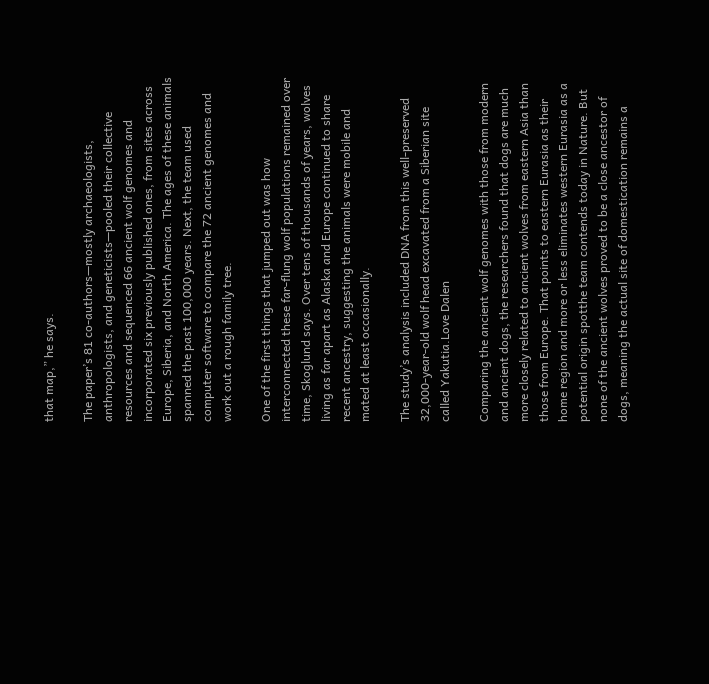that map,” he says.

The paper’s 81 co-authors—mostly archaeologists, anthropologists, and geneticists—pooled their collective resources and sequenced 66 ancient wolf genomes and incorporated six previously published ones, from sites across Europe, Siberia, and North America. The ages of these animals spanned the past 100,000 years. Next, the team used computer software to compare the 72 ancient genomes and work out a rough family tree.

One of the first things that jumped out was how interconnected these far-flung wolf populations remained over time, Skoglund says. Over tens of thousands of years, wolves living as far apart as Alaska and Europe continued to share recent ancestry, suggesting the animals were mobile and mated at least occasionally.

The study’s analysis included DNA from this well-preserved 32,000-year-old wolf head excavated from a Siberian site called Yakutia.Love Dalen

Comparing the ancient wolf genomes with those from modern and ancient dogs, the researchers found that dogs are much more closely related to ancient wolves from eastern Asia than those from Europe. That points to eastern Eurasia as their home region and more or less eliminates western Eurasia as a potential origin spotthe team contends today in Nature. But none of the ancient wolves proved to be a close ancestor of dogs, meaning the actual site of domestication remains a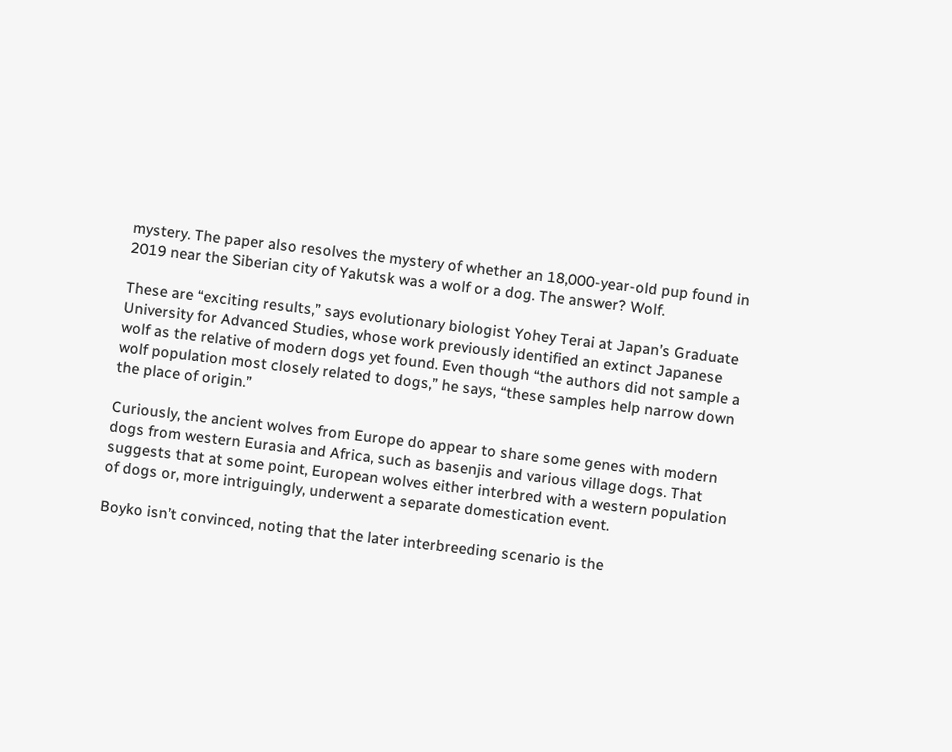mystery. The paper also resolves the mystery of whether an 18,000-year-old pup found in 2019 near the Siberian city of Yakutsk was a wolf or a dog. The answer? Wolf.

These are “exciting results,” says evolutionary biologist Yohey Terai at Japan’s Graduate University for Advanced Studies, whose work previously identified an extinct Japanese wolf as the relative of modern dogs yet found. Even though “the authors did not sample a wolf population most closely related to dogs,” he says, “these samples help narrow down the place of origin.”

Curiously, the ancient wolves from Europe do appear to share some genes with modern dogs from western Eurasia and Africa, such as basenjis and various village dogs. That suggests that at some point, European wolves either interbred with a western population of dogs or, more intriguingly, underwent a separate domestication event.

Boyko isn’t convinced, noting that the later interbreeding scenario is the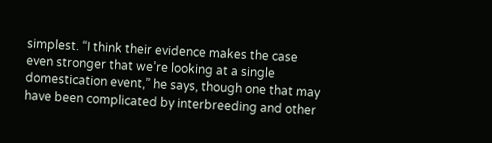simplest. “I think their evidence makes the case even stronger that we’re looking at a single domestication event,” he says, though one that may have been complicated by interbreeding and other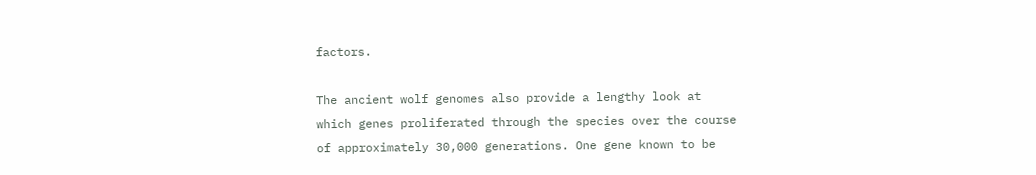factors.

The ancient wolf genomes also provide a lengthy look at which genes proliferated through the species over the course of approximately 30,000 generations. One gene known to be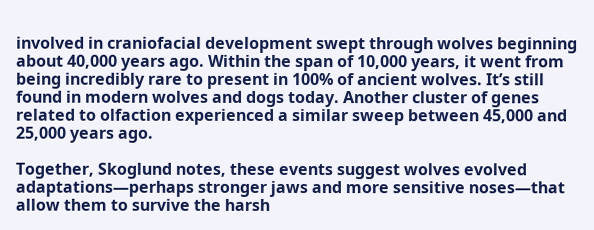involved in craniofacial development swept through wolves beginning about 40,000 years ago. Within the span of 10,000 years, it went from being incredibly rare to present in 100% of ancient wolves. It’s still found in modern wolves and dogs today. Another cluster of genes related to olfaction experienced a similar sweep between 45,000 and 25,000 years ago.

Together, Skoglund notes, these events suggest wolves evolved adaptations—perhaps stronger jaws and more sensitive noses—that allow them to survive the harsh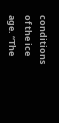conditions of the ice age. “The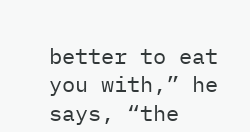better to eat you with,” he says, “the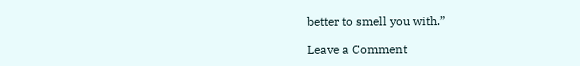better to smell you with.”

Leave a Comment